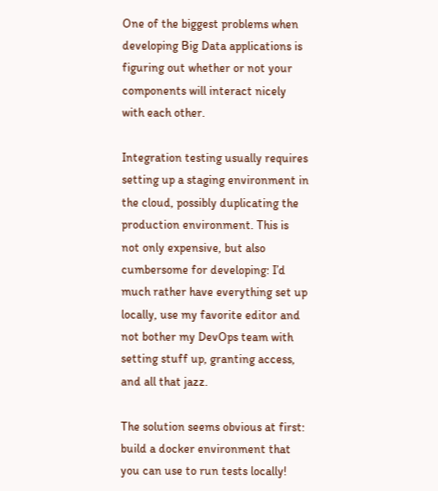One of the biggest problems when developing Big Data applications is figuring out whether or not your components will interact nicely with each other.

Integration testing usually requires setting up a staging environment in the cloud, possibly duplicating the production environment. This is not only expensive, but also cumbersome for developing: I’d much rather have everything set up locally, use my favorite editor and not bother my DevOps team with setting stuff up, granting access, and all that jazz.

The solution seems obvious at first: build a docker environment that you can use to run tests locally!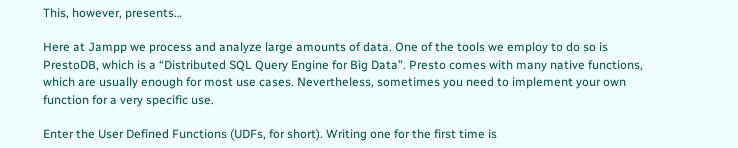This, however, presents…

Here at Jampp we process and analyze large amounts of data. One of the tools we employ to do so is PrestoDB, which is a “Distributed SQL Query Engine for Big Data”. Presto comes with many native functions, which are usually enough for most use cases. Nevertheless, sometimes you need to implement your own function for a very specific use.

Enter the User Defined Functions (UDFs, for short). Writing one for the first time is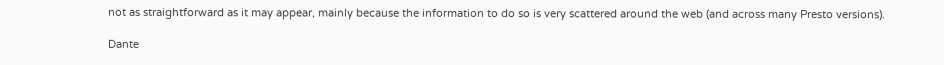not as straightforward as it may appear, mainly because the information to do so is very scattered around the web (and across many Presto versions).

Dante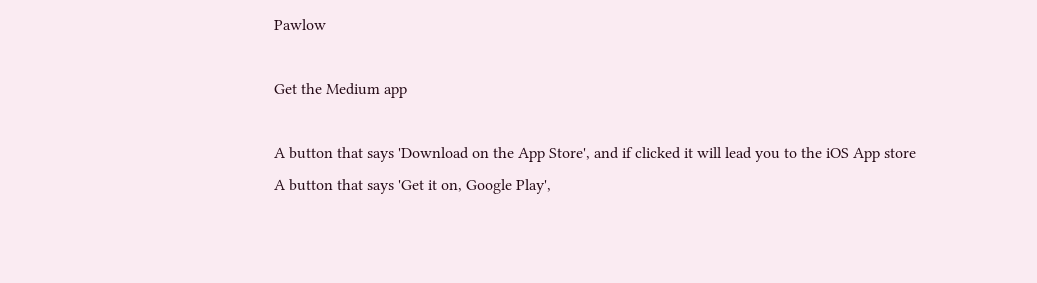Pawlow

Get the Medium app

A button that says 'Download on the App Store', and if clicked it will lead you to the iOS App store
A button that says 'Get it on, Google Play',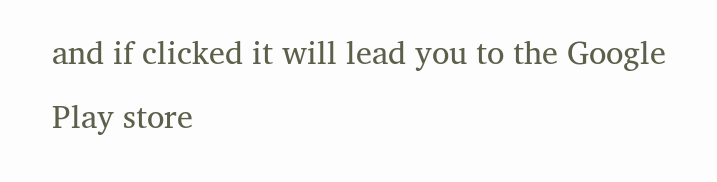and if clicked it will lead you to the Google Play store